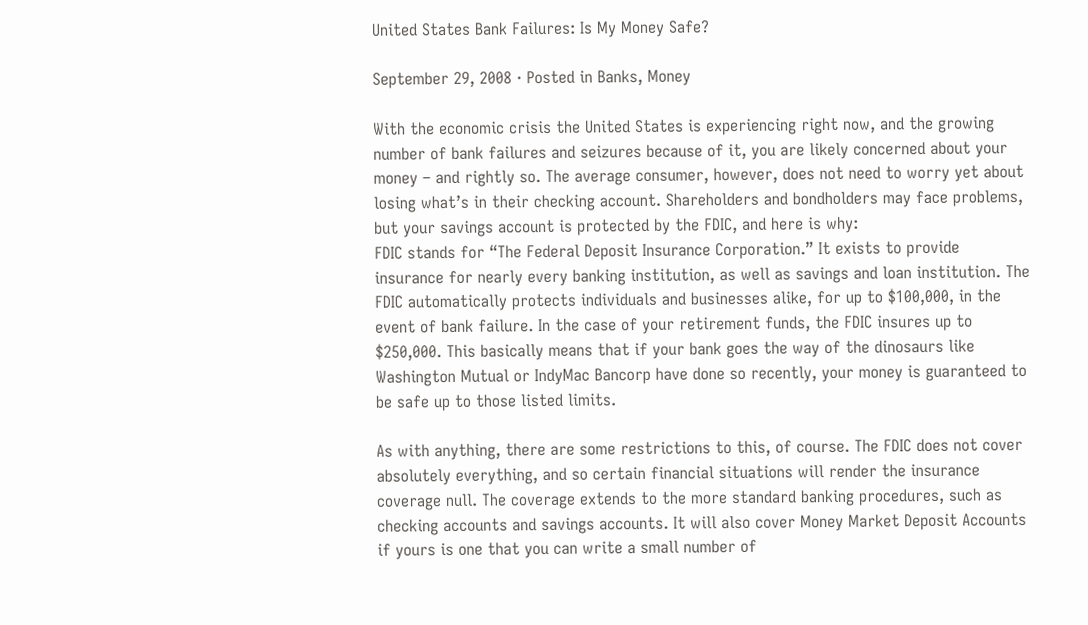United States Bank Failures: Is My Money Safe?

September 29, 2008 · Posted in Banks, Money

With the economic crisis the United States is experiencing right now, and the growing number of bank failures and seizures because of it, you are likely concerned about your money – and rightly so. The average consumer, however, does not need to worry yet about losing what’s in their checking account. Shareholders and bondholders may face problems, but your savings account is protected by the FDIC, and here is why:
FDIC stands for “The Federal Deposit Insurance Corporation.” It exists to provide insurance for nearly every banking institution, as well as savings and loan institution. The FDIC automatically protects individuals and businesses alike, for up to $100,000, in the event of bank failure. In the case of your retirement funds, the FDIC insures up to $250,000. This basically means that if your bank goes the way of the dinosaurs like Washington Mutual or IndyMac Bancorp have done so recently, your money is guaranteed to be safe up to those listed limits.

As with anything, there are some restrictions to this, of course. The FDIC does not cover absolutely everything, and so certain financial situations will render the insurance coverage null. The coverage extends to the more standard banking procedures, such as checking accounts and savings accounts. It will also cover Money Market Deposit Accounts if yours is one that you can write a small number of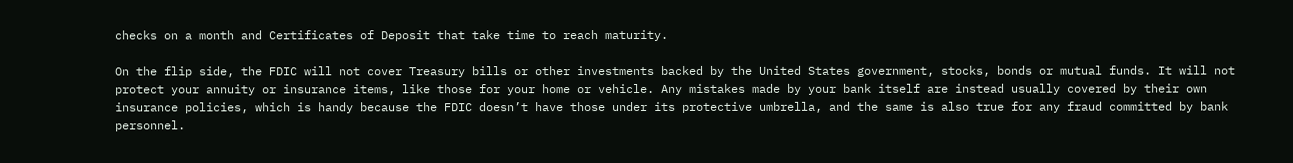checks on a month and Certificates of Deposit that take time to reach maturity.

On the flip side, the FDIC will not cover Treasury bills or other investments backed by the United States government, stocks, bonds or mutual funds. It will not protect your annuity or insurance items, like those for your home or vehicle. Any mistakes made by your bank itself are instead usually covered by their own insurance policies, which is handy because the FDIC doesn’t have those under its protective umbrella, and the same is also true for any fraud committed by bank personnel.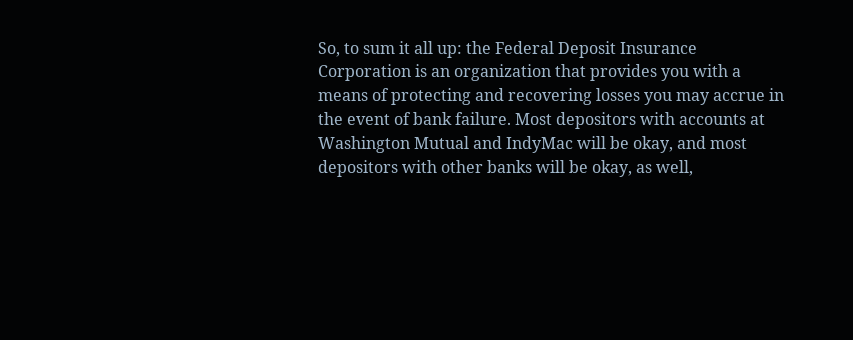So, to sum it all up: the Federal Deposit Insurance Corporation is an organization that provides you with a means of protecting and recovering losses you may accrue in the event of bank failure. Most depositors with accounts at Washington Mutual and IndyMac will be okay, and most depositors with other banks will be okay, as well,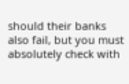should their banks also fail, but you must absolutely check with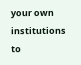your own institutions to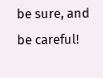be sure, and be careful!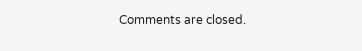Comments are closed.